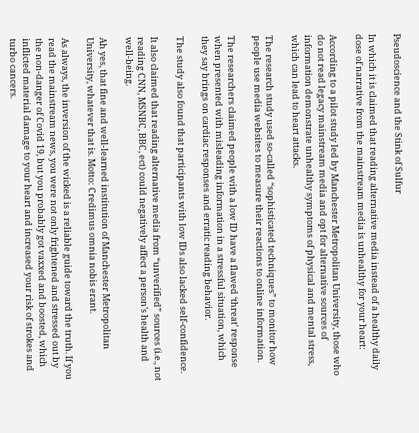Pseudoscience and the Stink of Sulfur

In which it is claimed that reading alternative media instead of a healthy daily dose of narrative from the mainstream media is unhealthy for your heart:

According to a pilot study led by Manchester Metropolitan University, those who do not read legacy mainstream media and opt for alternative sources of information demonstrate unhealthy symptoms of physical and mental stress, which can lead to heart attacks.

The research study used so-called “sophisticated techniques” to monitor how people use media websites to measure their reactions to online information.

The researchers claimed people with a low ID have a flawed ‘threat’ response when presented with misleading information in a stressful situation, which they say brings on cardiac responses and erratic reading behavior.

The study also found that participants with low IDs also lacked self-confidence.

It also claimed that reading alternative media from “unverified” sources (i.e., not reading CNN, MSNBC, BBC, ect) could negatively affect a person’s health and well-being.

Ah yes, that fine and well-learned institution of Manchester Metropolitan University, whatever that is. Motto: Credimus omnia nobis erant.

As always, the inversion of the wicked is a reliable guide toward the truth. If you read the mainstream news, you were not only frightened and stressed out by the non-danger of Covid 19, but you probably got vaxxed and boosted, which inflicted material damage to your heart and increased your risk of strokes and turbo cancers.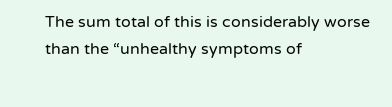The sum total of this is considerably worse than the “unhealthy symptoms of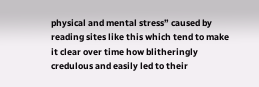physical and mental stress” caused by reading sites like this which tend to make it clear over time how blitheringly credulous and easily led to their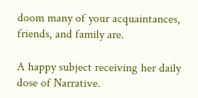doom many of your acquaintances, friends, and family are.

A happy subject receiving her daily dose of Narrative.